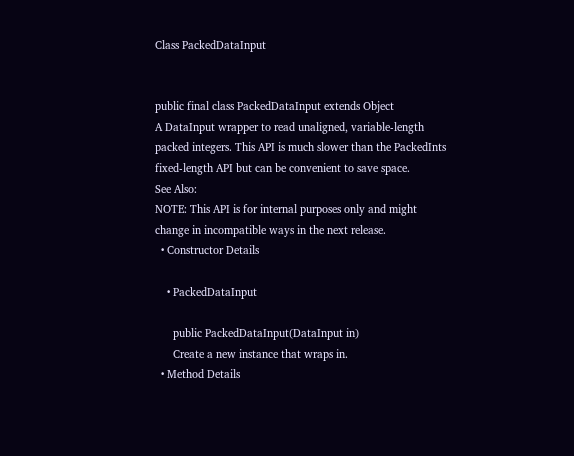Class PackedDataInput


public final class PackedDataInput extends Object
A DataInput wrapper to read unaligned, variable-length packed integers. This API is much slower than the PackedInts fixed-length API but can be convenient to save space.
See Also:
NOTE: This API is for internal purposes only and might change in incompatible ways in the next release.
  • Constructor Details

    • PackedDataInput

      public PackedDataInput(DataInput in)
      Create a new instance that wraps in.
  • Method Details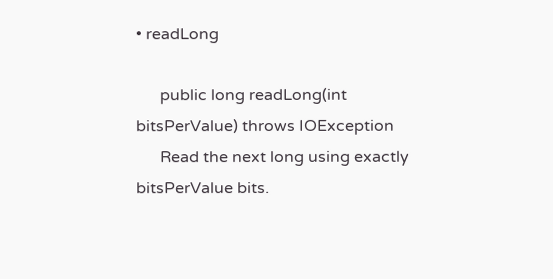• readLong

      public long readLong(int bitsPerValue) throws IOException
      Read the next long using exactly bitsPerValue bits.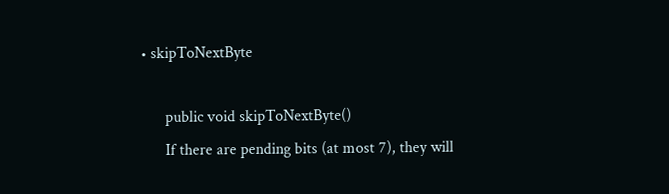• skipToNextByte

      public void skipToNextByte()
      If there are pending bits (at most 7), they will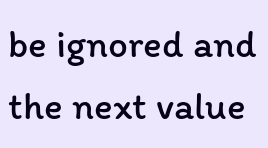be ignored and the next value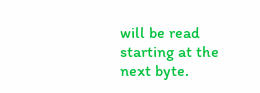will be read starting at the next byte.